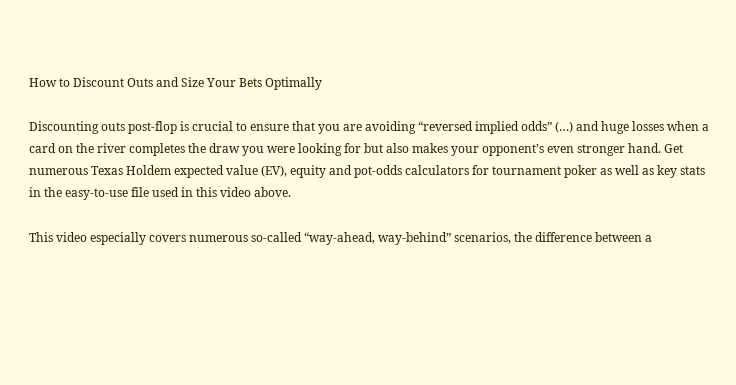How to Discount Outs and Size Your Bets Optimally

Discounting outs post-flop is crucial to ensure that you are avoiding “reversed implied odds” (…) and huge losses when a card on the river completes the draw you were looking for but also makes your opponent’s even stronger hand. Get numerous Texas Holdem expected value (EV), equity and pot-odds calculators for tournament poker as well as key stats in the easy-to-use file used in this video above.

This video especially covers numerous so-called “way-ahead, way-behind” scenarios, the difference between a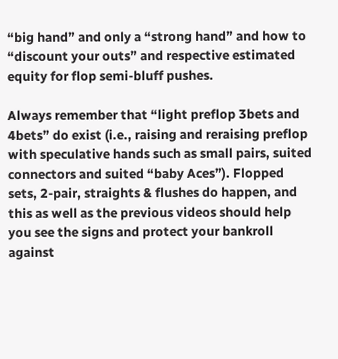“big hand” and only a “strong hand” and how to “discount your outs” and respective estimated equity for flop semi-bluff pushes.

Always remember that “light preflop 3bets and 4bets” do exist (i.e., raising and reraising preflop with speculative hands such as small pairs, suited connectors and suited “baby Aces”). Flopped sets, 2-pair, straights & flushes do happen, and this as well as the previous videos should help you see the signs and protect your bankroll against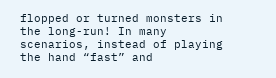flopped or turned monsters in the long-run! In many scenarios, instead of playing the hand “fast” and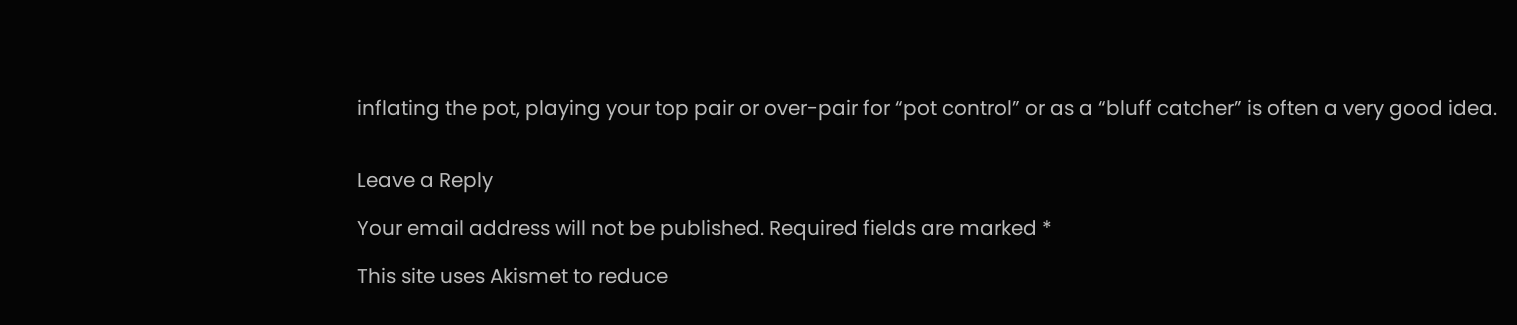inflating the pot, playing your top pair or over-pair for “pot control” or as a “bluff catcher” is often a very good idea.


Leave a Reply

Your email address will not be published. Required fields are marked *

This site uses Akismet to reduce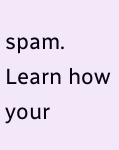spam. Learn how your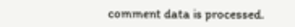comment data is processed.